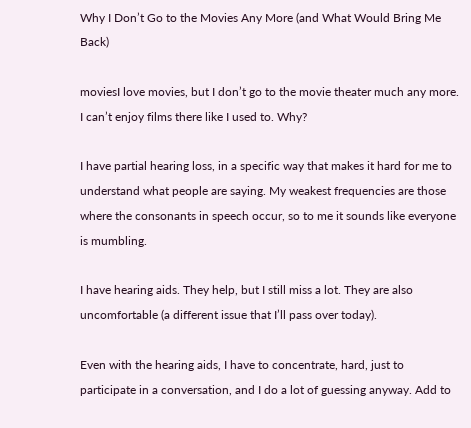Why I Don’t Go to the Movies Any More (and What Would Bring Me Back)

moviesI love movies, but I don’t go to the movie theater much any more. I can’t enjoy films there like I used to. Why?

I have partial hearing loss, in a specific way that makes it hard for me to understand what people are saying. My weakest frequencies are those where the consonants in speech occur, so to me it sounds like everyone is mumbling.

I have hearing aids. They help, but I still miss a lot. They are also uncomfortable (a different issue that I’ll pass over today).

Even with the hearing aids, I have to concentrate, hard, just to participate in a conversation, and I do a lot of guessing anyway. Add to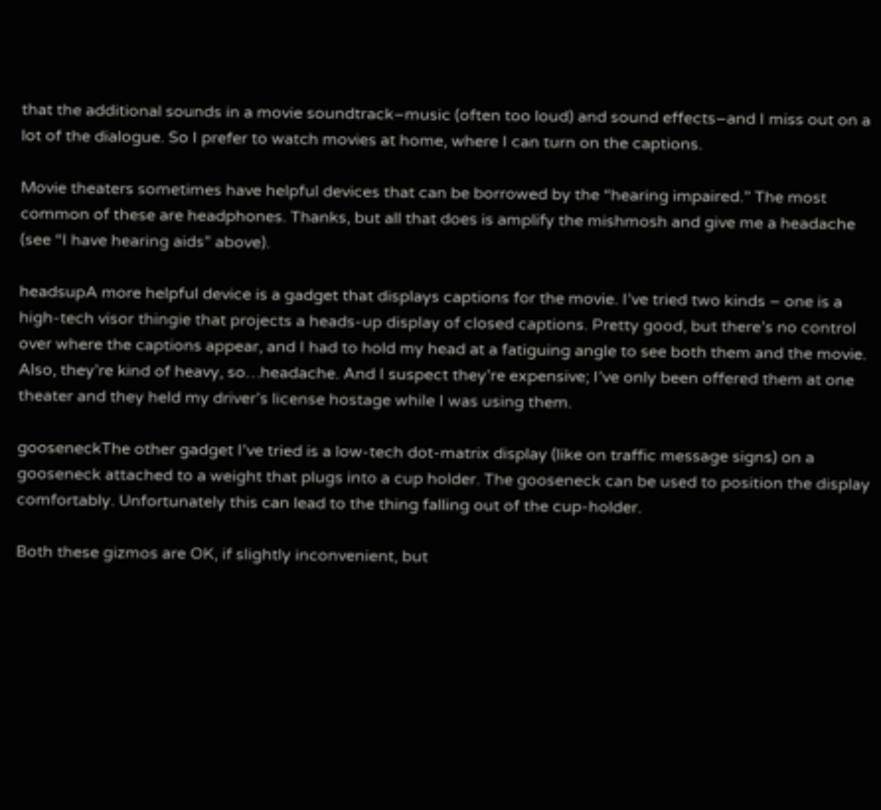that the additional sounds in a movie soundtrack–music (often too loud) and sound effects–and I miss out on a lot of the dialogue. So I prefer to watch movies at home, where I can turn on the captions.

Movie theaters sometimes have helpful devices that can be borrowed by the “hearing impaired.” The most common of these are headphones. Thanks, but all that does is amplify the mishmosh and give me a headache (see “I have hearing aids” above).

headsupA more helpful device is a gadget that displays captions for the movie. I’ve tried two kinds – one is a high-tech visor thingie that projects a heads-up display of closed captions. Pretty good, but there’s no control over where the captions appear, and I had to hold my head at a fatiguing angle to see both them and the movie. Also, they’re kind of heavy, so…headache. And I suspect they’re expensive; I’ve only been offered them at one theater and they held my driver’s license hostage while I was using them.

gooseneckThe other gadget I’ve tried is a low-tech dot-matrix display (like on traffic message signs) on a gooseneck attached to a weight that plugs into a cup holder. The gooseneck can be used to position the display comfortably. Unfortunately this can lead to the thing falling out of the cup-holder.

Both these gizmos are OK, if slightly inconvenient, but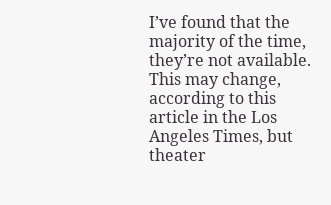I’ve found that the majority of the time, they’re not available. This may change, according to this article in the Los Angeles Times, but theater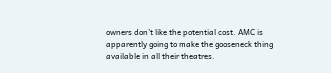owners don’t like the potential cost. AMC is apparently going to make the gooseneck thing available in all their theatres.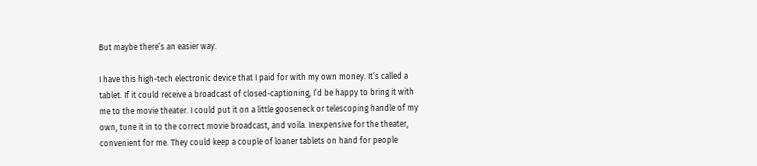But maybe there’s an easier way.

I have this high-tech electronic device that I paid for with my own money. It’s called a tablet. If it could receive a broadcast of closed-captioning, I’d be happy to bring it with me to the movie theater. I could put it on a little gooseneck or telescoping handle of my own, tune it in to the correct movie broadcast, and voila. Inexpensive for the theater, convenient for me. They could keep a couple of loaner tablets on hand for people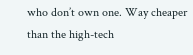who don’t own one. Way cheaper than the high-tech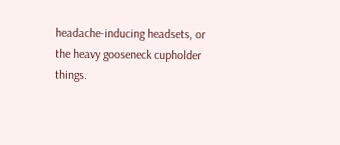headache-inducing headsets, or the heavy gooseneck cupholder things.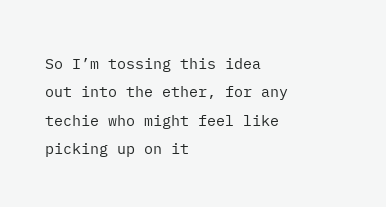So I’m tossing this idea out into the ether, for any techie who might feel like picking up on it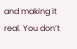and making it real. You don’t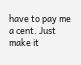have to pay me a cent. Just make it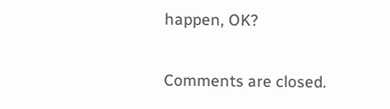happen, OK?

Comments are closed.